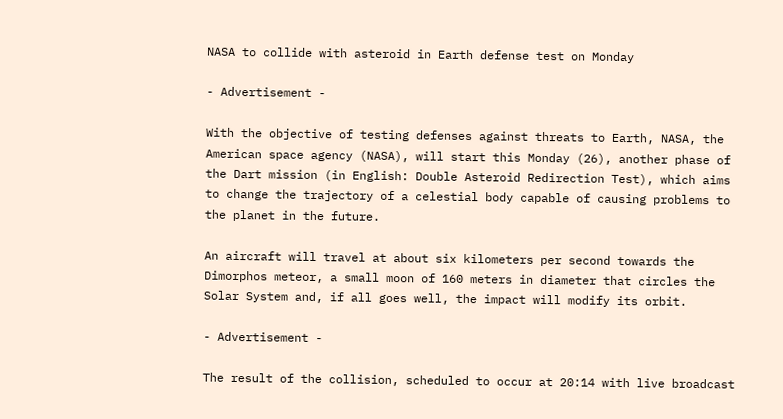NASA to collide with asteroid in Earth defense test on Monday

- Advertisement -

With the objective of testing defenses against threats to Earth, NASA, the American space agency (NASA), will start this Monday (26), another phase of the Dart mission (in English: Double Asteroid Redirection Test), which aims to change the trajectory of a celestial body capable of causing problems to the planet in the future.

An aircraft will travel at about six kilometers per second towards the Dimorphos meteor, a small moon of 160 meters in diameter that circles the Solar System and, if all goes well, the impact will modify its orbit.

- Advertisement -

The result of the collision, scheduled to occur at 20:14 with live broadcast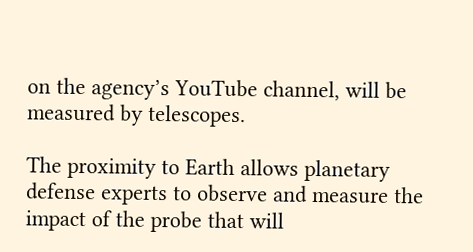on the agency’s YouTube channel, will be measured by telescopes.

The proximity to Earth allows planetary defense experts to observe and measure the impact of the probe that will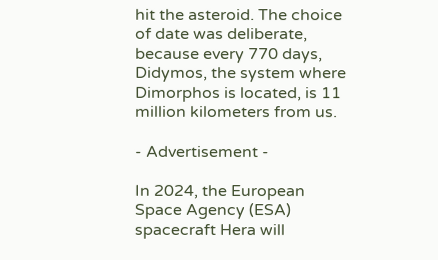hit the asteroid. The choice of date was deliberate, because every 770 days, Didymos, the system where Dimorphos is located, is 11 million kilometers from us.

- Advertisement -

In 2024, the European Space Agency (ESA) spacecraft Hera will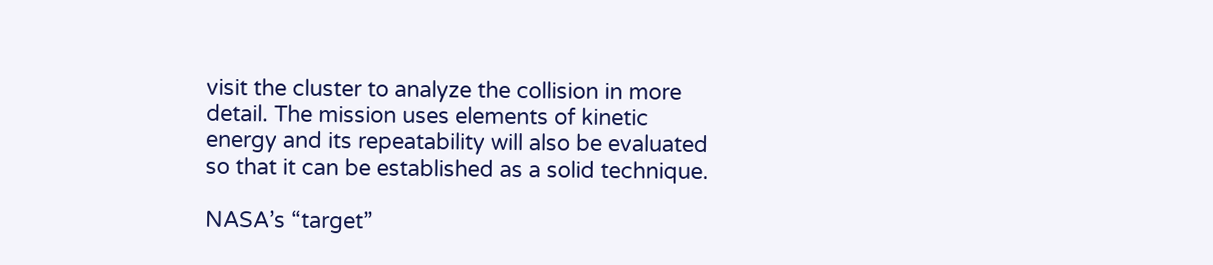visit the cluster to analyze the collision in more detail. The mission uses elements of kinetic energy and its repeatability will also be evaluated so that it can be established as a solid technique.

NASA’s “target”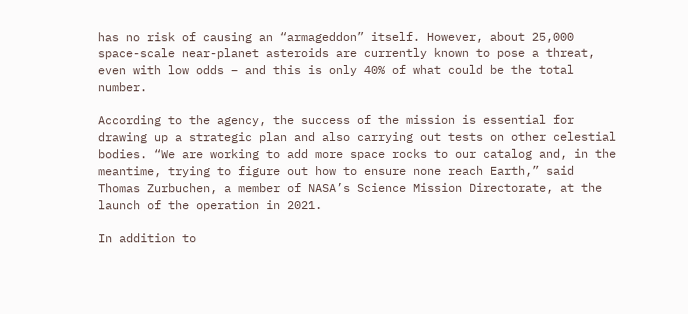has no risk of causing an “armageddon” itself. However, about 25,000 space-scale near-planet asteroids are currently known to pose a threat, even with low odds – and this is only 40% of what could be the total number.

According to the agency, the success of the mission is essential for drawing up a strategic plan and also carrying out tests on other celestial bodies. “We are working to add more space rocks to our catalog and, in the meantime, trying to figure out how to ensure none reach Earth,” said Thomas Zurbuchen, a member of NASA’s Science Mission Directorate, at the launch of the operation in 2021.

In addition to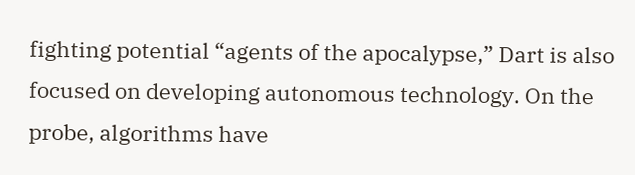fighting potential “agents of the apocalypse,” Dart is also focused on developing autonomous technology. On the probe, algorithms have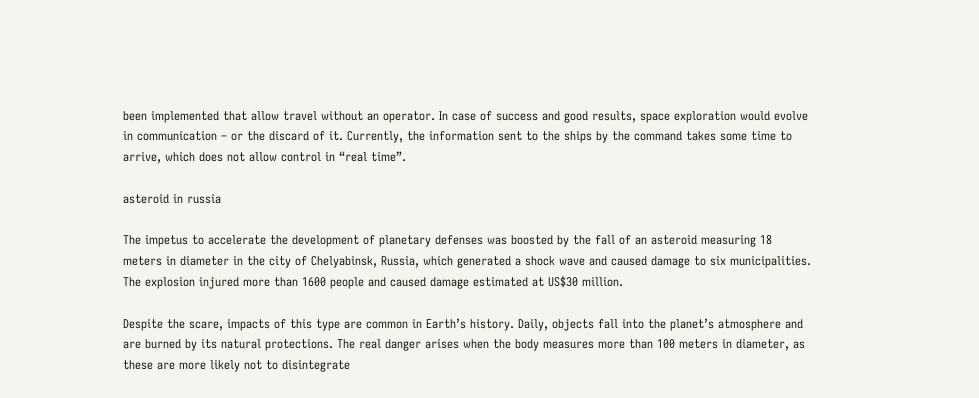been implemented that allow travel without an operator. In case of success and good results, space exploration would evolve in communication – or the discard of it. Currently, the information sent to the ships by the command takes some time to arrive, which does not allow control in “real time”.

asteroid in russia

The impetus to accelerate the development of planetary defenses was boosted by the fall of an asteroid measuring 18 meters in diameter in the city of Chelyabinsk, Russia, which generated a shock wave and caused damage to six municipalities. The explosion injured more than 1600 people and caused damage estimated at US$30 million.

Despite the scare, impacts of this type are common in Earth’s history. Daily, objects fall into the planet’s atmosphere and are burned by its natural protections. The real danger arises when the body measures more than 100 meters in diameter, as these are more likely not to disintegrate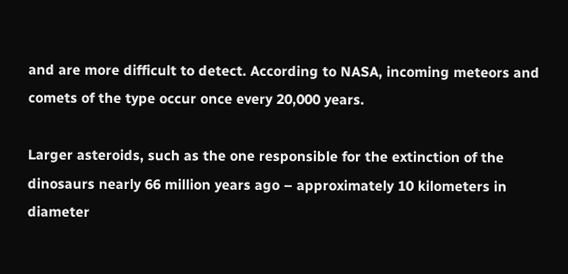and are more difficult to detect. According to NASA, incoming meteors and comets of the type occur once every 20,000 years.

Larger asteroids, such as the one responsible for the extinction of the dinosaurs nearly 66 million years ago – approximately 10 kilometers in diameter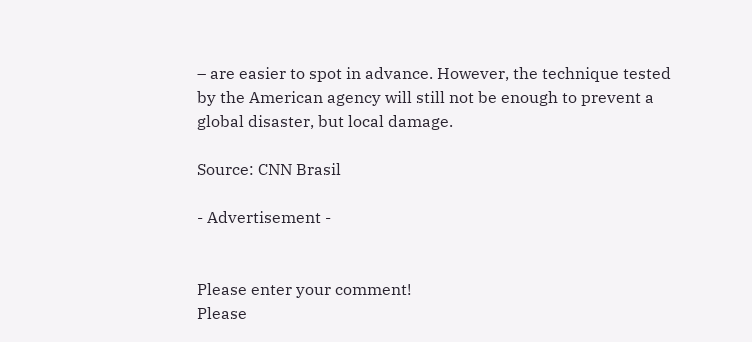– are easier to spot in advance. However, the technique tested by the American agency will still not be enough to prevent a global disaster, but local damage.

Source: CNN Brasil

- Advertisement -


Please enter your comment!
Please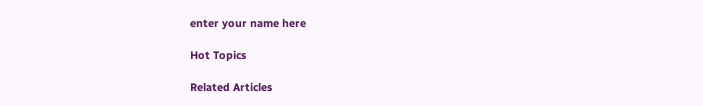enter your name here

Hot Topics

Related Articles